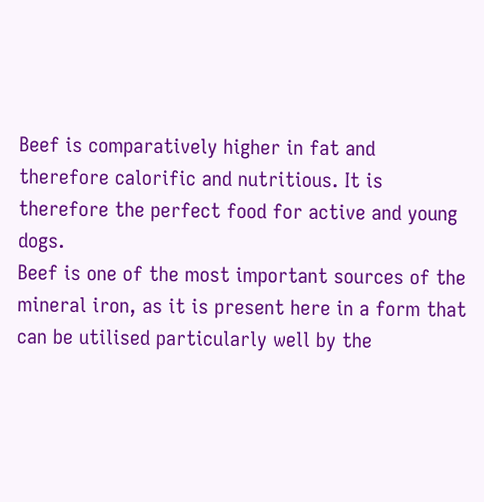Beef is comparatively higher in fat and therefore calorific and nutritious. It is therefore the perfect food for active and young dogs.
Beef is one of the most important sources of the mineral iron, as it is present here in a form that can be utilised particularly well by the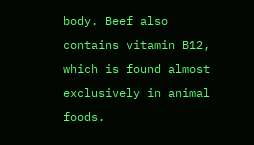body. Beef also contains vitamin B12, which is found almost exclusively in animal foods.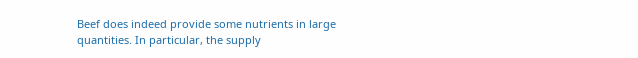Beef does indeed provide some nutrients in large quantities. In particular, the supply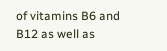of vitamins B6 and B12 as well as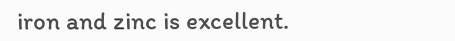iron and zinc is excellent.